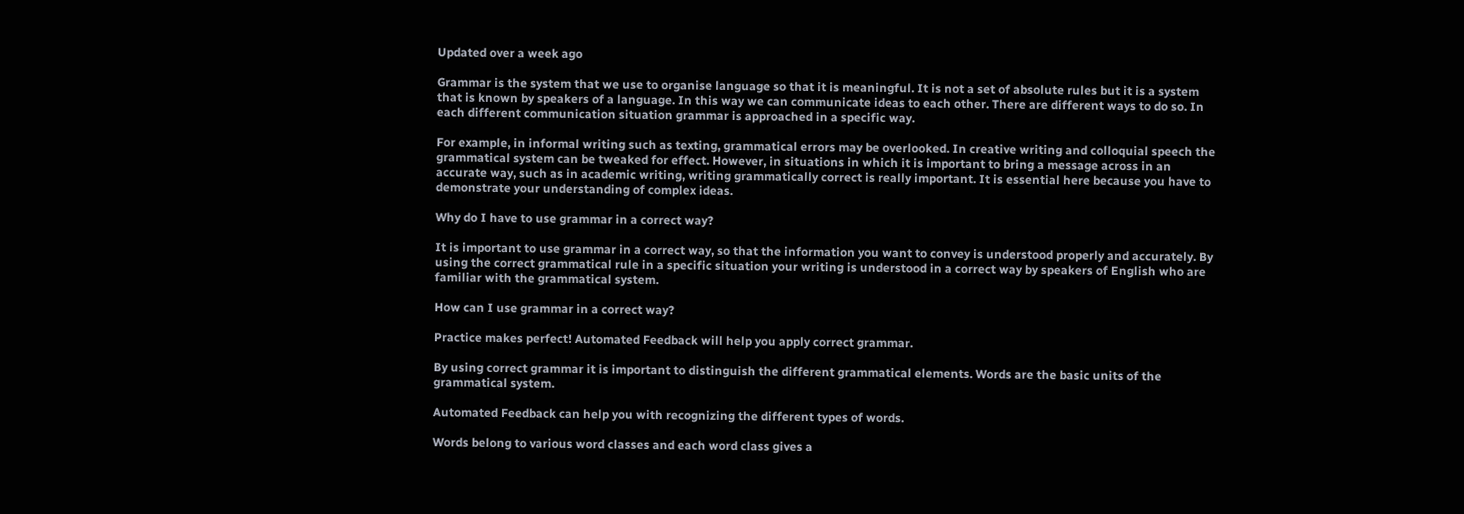Updated over a week ago

Grammar is the system that we use to organise language so that it is meaningful. It is not a set of absolute rules but it is a system that is known by speakers of a language. In this way we can communicate ideas to each other. There are different ways to do so. In each different communication situation grammar is approached in a specific way.

For example, in informal writing such as texting, grammatical errors may be overlooked. In creative writing and colloquial speech the grammatical system can be tweaked for effect. However, in situations in which it is important to bring a message across in an accurate way, such as in academic writing, writing grammatically correct is really important. It is essential here because you have to demonstrate your understanding of complex ideas.

Why do I have to use grammar in a correct way?

It is important to use grammar in a correct way, so that the information you want to convey is understood properly and accurately. By using the correct grammatical rule in a specific situation your writing is understood in a correct way by speakers of English who are familiar with the grammatical system.

How can I use grammar in a correct way?

Practice makes perfect! Automated Feedback will help you apply correct grammar.

By using correct grammar it is important to distinguish the different grammatical elements. Words are the basic units of the grammatical system.

Automated Feedback can help you with recognizing the different types of words.

Words belong to various word classes and each word class gives a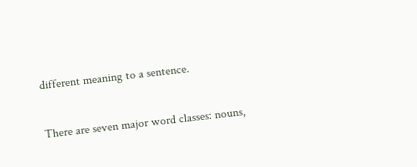different meaning to a sentence.

There are seven major word classes: nouns,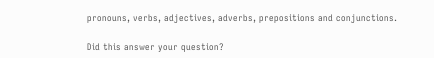pronouns, verbs, adjectives, adverbs, prepositions and conjunctions.

Did this answer your question?